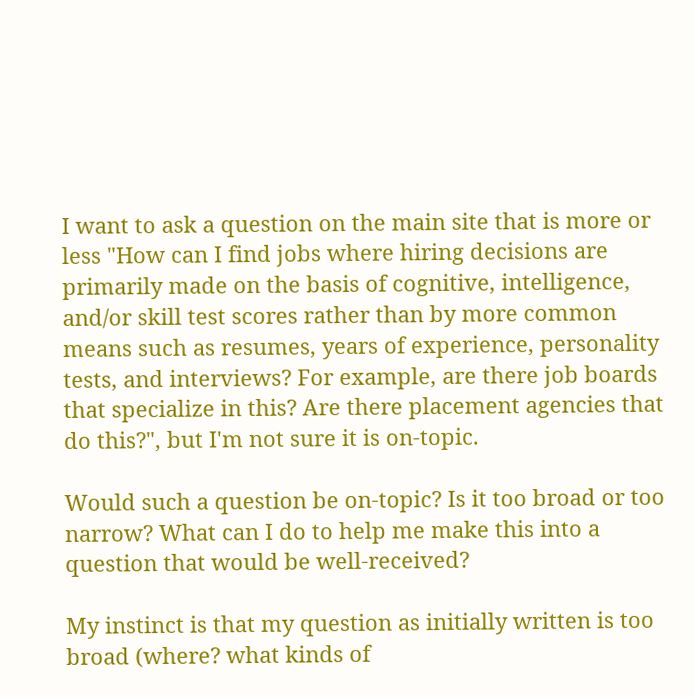I want to ask a question on the main site that is more or less "How can I find jobs where hiring decisions are primarily made on the basis of cognitive, intelligence, and/or skill test scores rather than by more common means such as resumes, years of experience, personality tests, and interviews? For example, are there job boards that specialize in this? Are there placement agencies that do this?", but I'm not sure it is on-topic.

Would such a question be on-topic? Is it too broad or too narrow? What can I do to help me make this into a question that would be well-received?

My instinct is that my question as initially written is too broad (where? what kinds of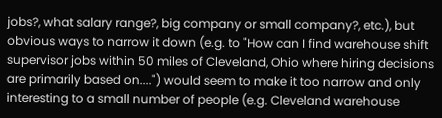jobs?, what salary range?, big company or small company?, etc.), but obvious ways to narrow it down (e.g. to "How can I find warehouse shift supervisor jobs within 50 miles of Cleveland, Ohio where hiring decisions are primarily based on....") would seem to make it too narrow and only interesting to a small number of people (e.g. Cleveland warehouse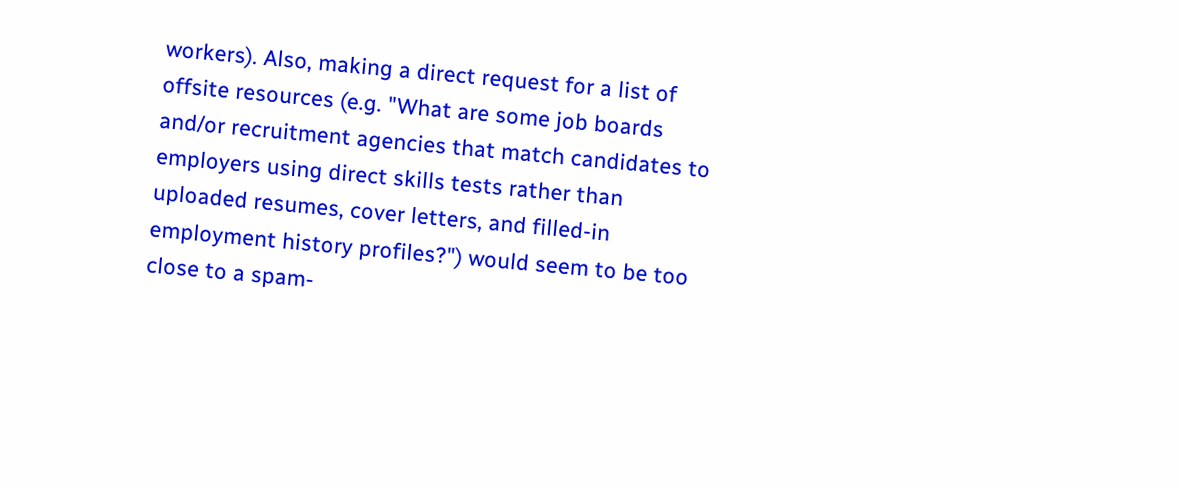workers). Also, making a direct request for a list of offsite resources (e.g. "What are some job boards and/or recruitment agencies that match candidates to employers using direct skills tests rather than uploaded resumes, cover letters, and filled-in employment history profiles?") would seem to be too close to a spam-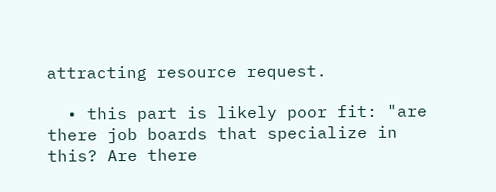attracting resource request.

  • this part is likely poor fit: "are there job boards that specialize in this? Are there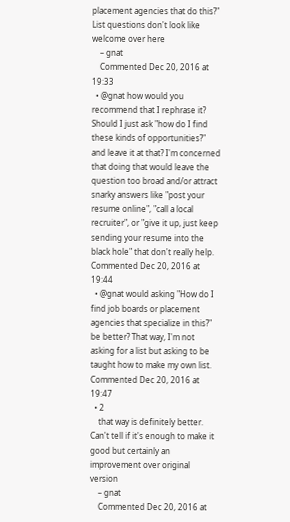placement agencies that do this?" List questions don't look like welcome over here
    – gnat
    Commented Dec 20, 2016 at 19:33
  • @gnat how would you recommend that I rephrase it? Should I just ask "how do I find these kinds of opportunities?" and leave it at that? I'm concerned that doing that would leave the question too broad and/or attract snarky answers like "post your resume online", "call a local recruiter", or "give it up, just keep sending your resume into the black hole" that don't really help. Commented Dec 20, 2016 at 19:44
  • @gnat would asking "How do I find job boards or placement agencies that specialize in this?" be better? That way, I'm not asking for a list but asking to be taught how to make my own list. Commented Dec 20, 2016 at 19:47
  • 2
    that way is definitely better. Can't tell if it's enough to make it good but certainly an improvement over original version
    – gnat
    Commented Dec 20, 2016 at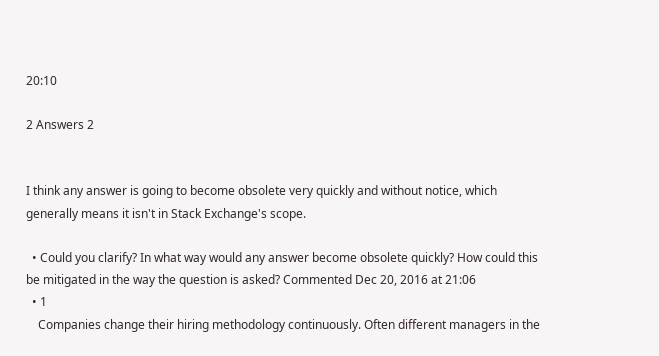20:10

2 Answers 2


I think any answer is going to become obsolete very quickly and without notice, which generally means it isn't in Stack Exchange's scope.

  • Could you clarify? In what way would any answer become obsolete quickly? How could this be mitigated in the way the question is asked? Commented Dec 20, 2016 at 21:06
  • 1
    Companies change their hiring methodology continuously. Often different managers in the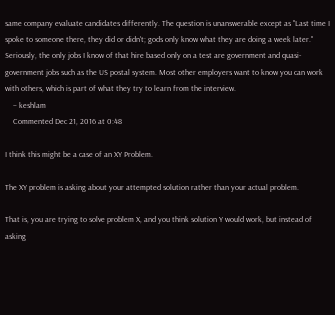same company evaluate candidates differently. The question is unanswerable except as "Last time I spoke to someone there, they did or didn't; gods only know what they are doing a week later." Seriously, the only jobs I know of that hire based only on a test are government and quasi-government jobs such as the US postal system. Most other employers want to know you can work with others, which is part of what they try to learn from the interview.
    – keshlam
    Commented Dec 21, 2016 at 0:48

I think this might be a case of an XY Problem.

The XY problem is asking about your attempted solution rather than your actual problem.

That is, you are trying to solve problem X, and you think solution Y would work, but instead of asking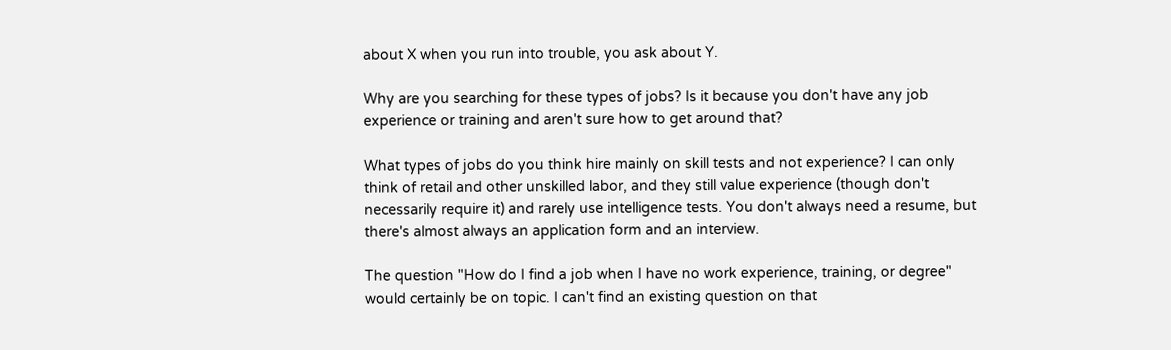about X when you run into trouble, you ask about Y.

Why are you searching for these types of jobs? Is it because you don't have any job experience or training and aren't sure how to get around that?

What types of jobs do you think hire mainly on skill tests and not experience? I can only think of retail and other unskilled labor, and they still value experience (though don't necessarily require it) and rarely use intelligence tests. You don't always need a resume, but there's almost always an application form and an interview.

The question "How do I find a job when I have no work experience, training, or degree" would certainly be on topic. I can't find an existing question on that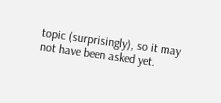topic (surprisingly), so it may not have been asked yet.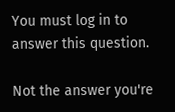You must log in to answer this question.

Not the answer you're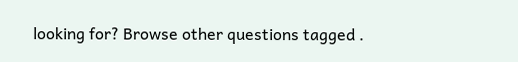looking for? Browse other questions tagged .